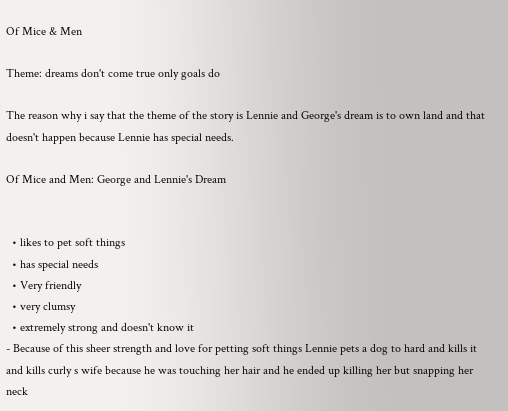Of Mice & Men

Theme: dreams don't come true only goals do

The reason why i say that the theme of the story is Lennie and George's dream is to own land and that doesn't happen because Lennie has special needs.

Of Mice and Men: George and Lennie's Dream


  • likes to pet soft things
  • has special needs
  • Very friendly
  • very clumsy
  • extremely strong and doesn't know it
- Because of this sheer strength and love for petting soft things Lennie pets a dog to hard and kills it and kills curly s wife because he was touching her hair and he ended up killing her but snapping her neck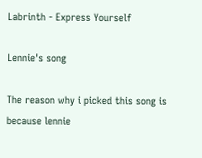Labrinth - Express Yourself

Lennie's song

The reason why i picked this song is because lennie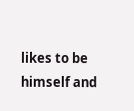likes to be himself and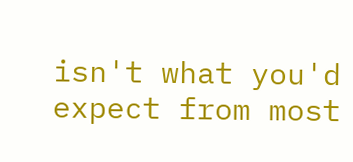isn't what you'd expect from most